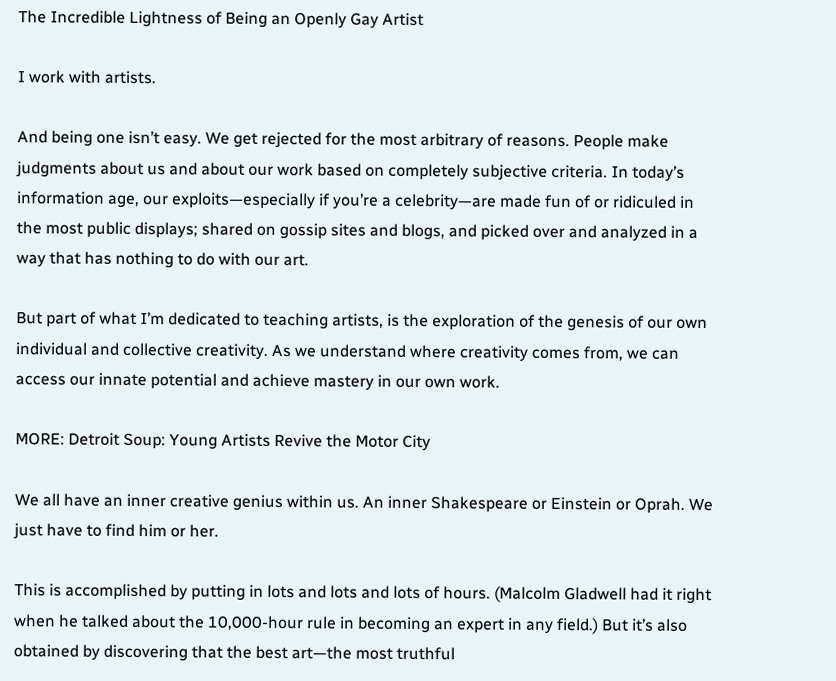The Incredible Lightness of Being an Openly Gay Artist

I work with artists.

And being one isn’t easy. We get rejected for the most arbitrary of reasons. People make judgments about us and about our work based on completely subjective criteria. In today’s information age, our exploits—especially if you’re a celebrity—are made fun of or ridiculed in the most public displays; shared on gossip sites and blogs, and picked over and analyzed in a way that has nothing to do with our art.

But part of what I’m dedicated to teaching artists, is the exploration of the genesis of our own individual and collective creativity. As we understand where creativity comes from, we can access our innate potential and achieve mastery in our own work.

MORE: Detroit Soup: Young Artists Revive the Motor City

We all have an inner creative genius within us. An inner Shakespeare or Einstein or Oprah. We just have to find him or her.

This is accomplished by putting in lots and lots and lots of hours. (Malcolm Gladwell had it right when he talked about the 10,000-hour rule in becoming an expert in any field.) But it’s also obtained by discovering that the best art—the most truthful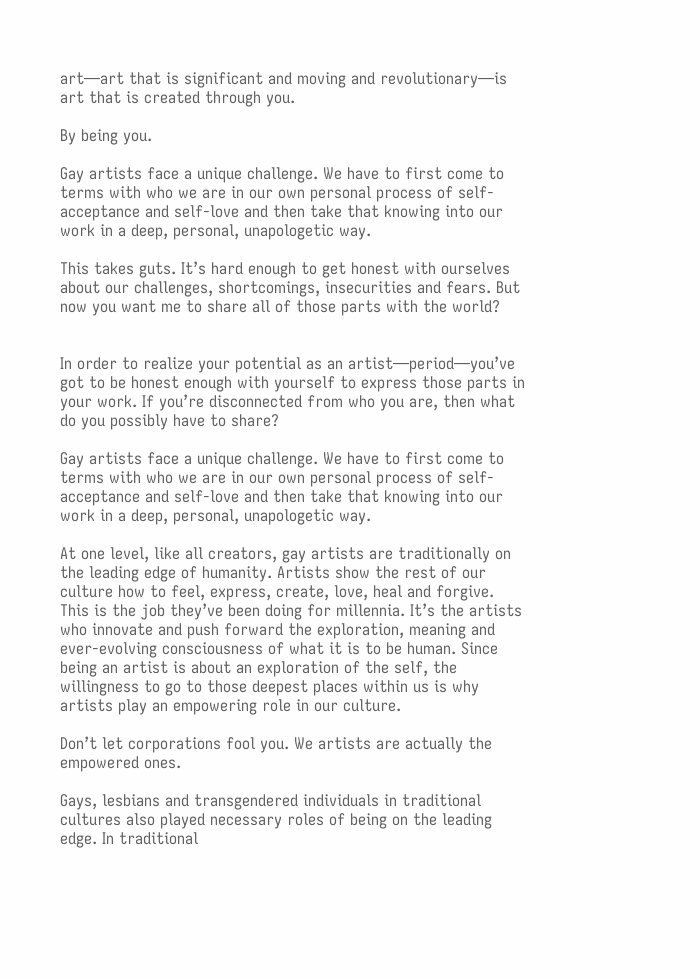art—art that is significant and moving and revolutionary—is art that is created through you.

By being you.

Gay artists face a unique challenge. We have to first come to terms with who we are in our own personal process of self-acceptance and self-love and then take that knowing into our work in a deep, personal, unapologetic way.

This takes guts. It’s hard enough to get honest with ourselves about our challenges, shortcomings, insecurities and fears. But now you want me to share all of those parts with the world?


In order to realize your potential as an artist—period—you’ve got to be honest enough with yourself to express those parts in your work. If you’re disconnected from who you are, then what do you possibly have to share?

Gay artists face a unique challenge. We have to first come to terms with who we are in our own personal process of self-acceptance and self-love and then take that knowing into our work in a deep, personal, unapologetic way.

At one level, like all creators, gay artists are traditionally on the leading edge of humanity. Artists show the rest of our culture how to feel, express, create, love, heal and forgive. This is the job they’ve been doing for millennia. It’s the artists who innovate and push forward the exploration, meaning and ever-evolving consciousness of what it is to be human. Since being an artist is about an exploration of the self, the willingness to go to those deepest places within us is why artists play an empowering role in our culture.

Don’t let corporations fool you. We artists are actually the empowered ones.

Gays, lesbians and transgendered individuals in traditional cultures also played necessary roles of being on the leading edge. In traditional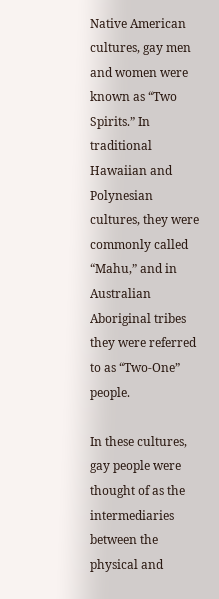Native American cultures, gay men and women were known as “Two Spirits.” In traditional Hawaiian and Polynesian cultures, they were commonly called “Mahu,” and in Australian Aboriginal tribes they were referred to as “Two-One” people.

In these cultures, gay people were thought of as the intermediaries between the physical and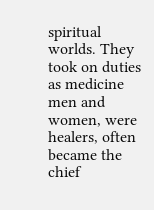spiritual worlds. They took on duties as medicine men and women, were healers, often became the chief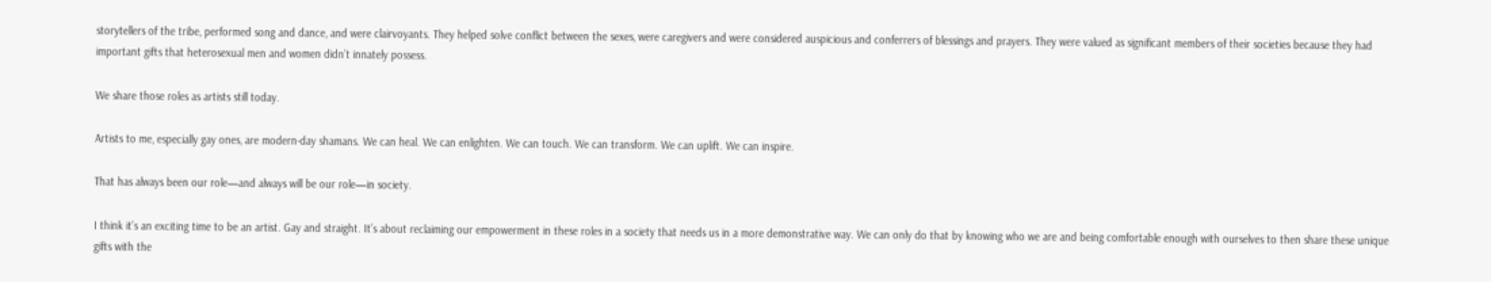storytellers of the tribe, performed song and dance, and were clairvoyants. They helped solve conflict between the sexes, were caregivers and were considered auspicious and conferrers of blessings and prayers. They were valued as significant members of their societies because they had important gifts that heterosexual men and women didn’t innately possess.

We share those roles as artists still today.

Artists to me, especially gay ones, are modern-day shamans. We can heal. We can enlighten. We can touch. We can transform. We can uplift. We can inspire.

That has always been our role—and always will be our role—in society.

I think it’s an exciting time to be an artist. Gay and straight. It’s about reclaiming our empowerment in these roles in a society that needs us in a more demonstrative way. We can only do that by knowing who we are and being comfortable enough with ourselves to then share these unique gifts with the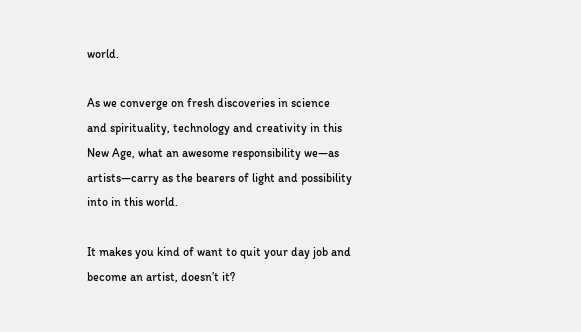world.

As we converge on fresh discoveries in science and spirituality, technology and creativity in this New Age, what an awesome responsibility we—as artists—carry as the bearers of light and possibility into in this world.

It makes you kind of want to quit your day job and become an artist, doesn’t it?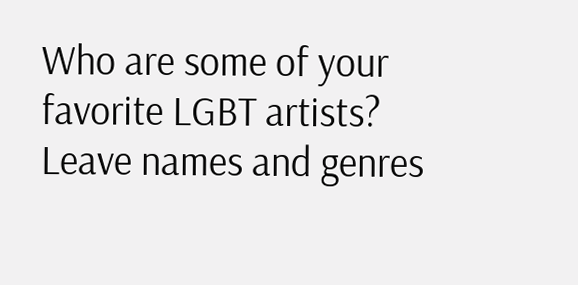Who are some of your favorite LGBT artists? Leave names and genres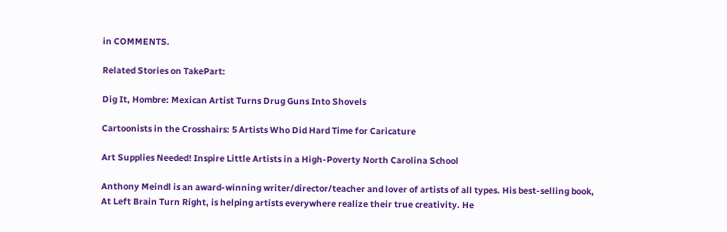in COMMENTS.

Related Stories on TakePart:

Dig It, Hombre: Mexican Artist Turns Drug Guns Into Shovels

Cartoonists in the Crosshairs: 5 Artists Who Did Hard Time for Caricature

Art Supplies Needed! Inspire Little Artists in a High-Poverty North Carolina School

Anthony Meindl is an award-winning writer/director/teacher and lover of artists of all types. His best-selling book, At Left Brain Turn Right, is helping artists everywhere realize their true creativity. He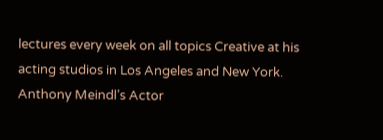lectures every week on all topics Creative at his acting studios in Los Angeles and New York. Anthony Meindl’s Actor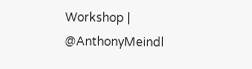Workshop | @AnthonyMeindl